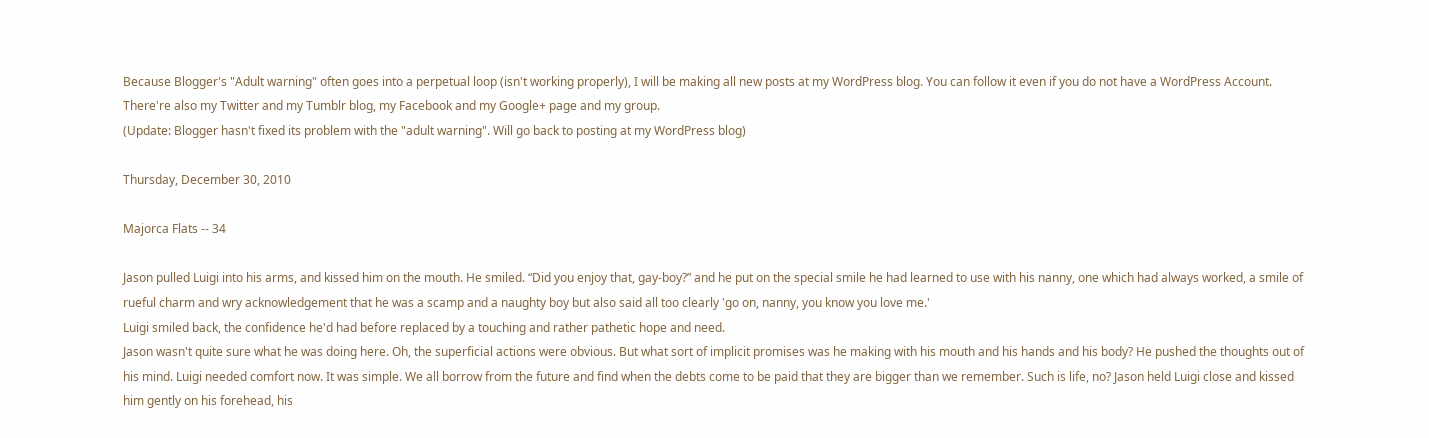Because Blogger's "Adult warning" often goes into a perpetual loop (isn't working properly), I will be making all new posts at my WordPress blog. You can follow it even if you do not have a WordPress Account. There're also my Twitter and my Tumblr blog, my Facebook and my Google+ page and my group.
(Update: Blogger hasn't fixed its problem with the "adult warning". Will go back to posting at my WordPress blog)

Thursday, December 30, 2010

Majorca Flats -- 34

Jason pulled Luigi into his arms, and kissed him on the mouth. He smiled. “Did you enjoy that, gay-boy?” and he put on the special smile he had learned to use with his nanny, one which had always worked, a smile of rueful charm and wry acknowledgement that he was a scamp and a naughty boy but also said all too clearly 'go on, nanny, you know you love me.'
Luigi smiled back, the confidence he'd had before replaced by a touching and rather pathetic hope and need.
Jason wasn't quite sure what he was doing here. Oh, the superficial actions were obvious. But what sort of implicit promises was he making with his mouth and his hands and his body? He pushed the thoughts out of his mind. Luigi needed comfort now. It was simple. We all borrow from the future and find when the debts come to be paid that they are bigger than we remember. Such is life, no? Jason held Luigi close and kissed him gently on his forehead, his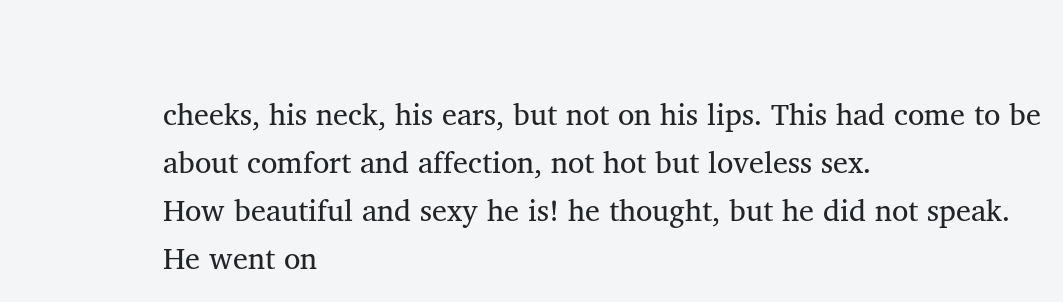cheeks, his neck, his ears, but not on his lips. This had come to be about comfort and affection, not hot but loveless sex.
How beautiful and sexy he is! he thought, but he did not speak. He went on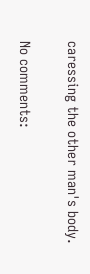caressing the other man's body.

No comments: